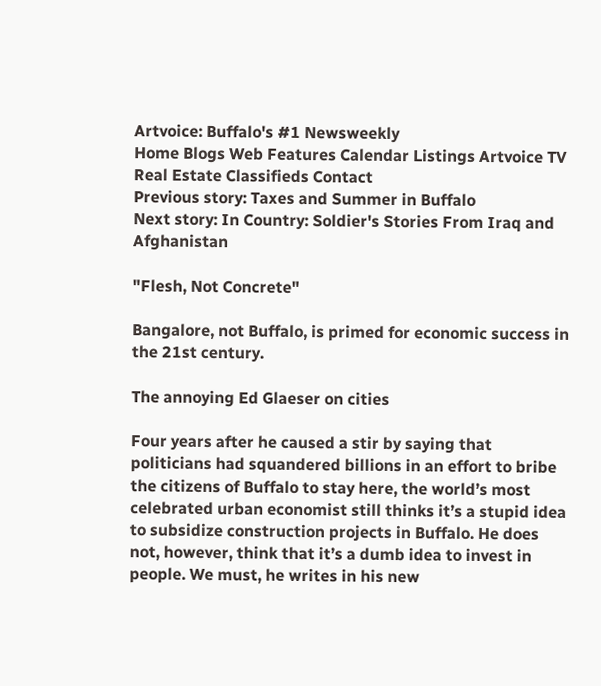Artvoice: Buffalo's #1 Newsweekly
Home Blogs Web Features Calendar Listings Artvoice TV Real Estate Classifieds Contact
Previous story: Taxes and Summer in Buffalo
Next story: In Country: Soldier's Stories From Iraq and Afghanistan

"Flesh, Not Concrete"

Bangalore, not Buffalo, is primed for economic success in the 21st century.

The annoying Ed Glaeser on cities

Four years after he caused a stir by saying that politicians had squandered billions in an effort to bribe the citizens of Buffalo to stay here, the world’s most celebrated urban economist still thinks it’s a stupid idea to subsidize construction projects in Buffalo. He does not, however, think that it’s a dumb idea to invest in people. We must, he writes in his new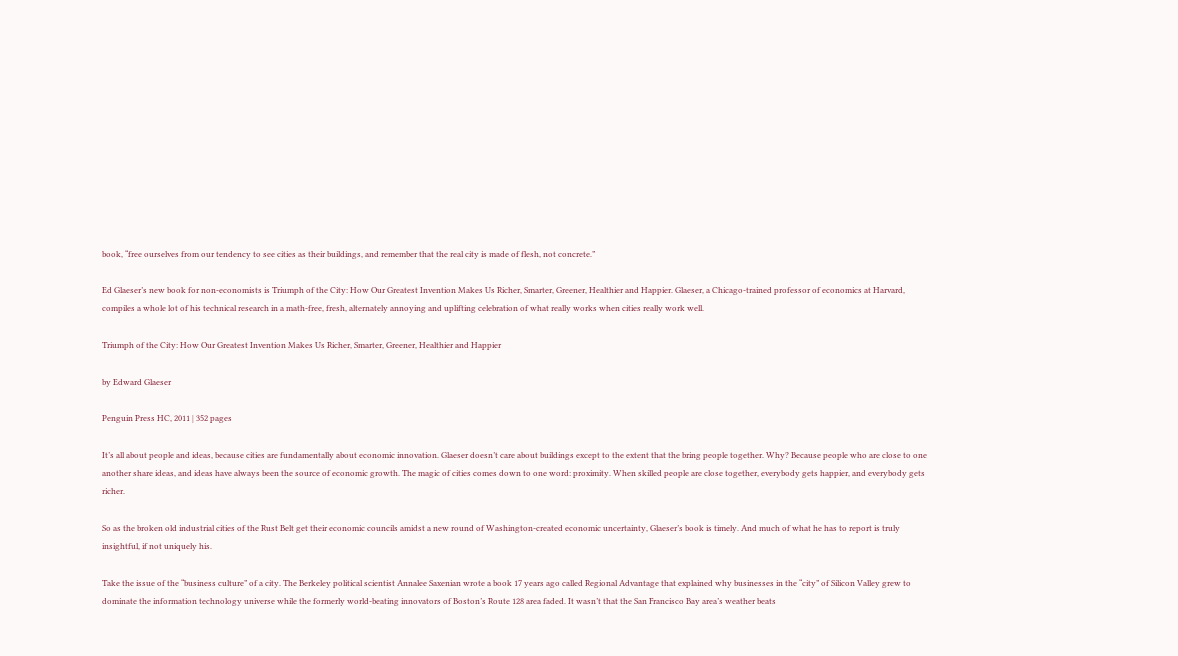book, “free ourselves from our tendency to see cities as their buildings, and remember that the real city is made of flesh, not concrete.”

Ed Glaeser’s new book for non-economists is Triumph of the City: How Our Greatest Invention Makes Us Richer, Smarter, Greener, Healthier and Happier. Glaeser, a Chicago-trained professor of economics at Harvard, compiles a whole lot of his technical research in a math-free, fresh, alternately annoying and uplifting celebration of what really works when cities really work well.

Triumph of the City: How Our Greatest Invention Makes Us Richer, Smarter, Greener, Healthier and Happier

by Edward Glaeser

Penguin Press HC, 2011 | 352 pages

It’s all about people and ideas, because cities are fundamentally about economic innovation. Glaeser doesn’t care about buildings except to the extent that the bring people together. Why? Because people who are close to one another share ideas, and ideas have always been the source of economic growth. The magic of cities comes down to one word: proximity. When skilled people are close together, everybody gets happier, and everybody gets richer.

So as the broken old industrial cities of the Rust Belt get their economic councils amidst a new round of Washington-created economic uncertainty, Glaeser’s book is timely. And much of what he has to report is truly insightful, if not uniquely his.

Take the issue of the “business culture” of a city. The Berkeley political scientist Annalee Saxenian wrote a book 17 years ago called Regional Advantage that explained why businesses in the “city” of Silicon Valley grew to dominate the information technology universe while the formerly world-beating innovators of Boston’s Route 128 area faded. It wasn’t that the San Francisco Bay area’s weather beats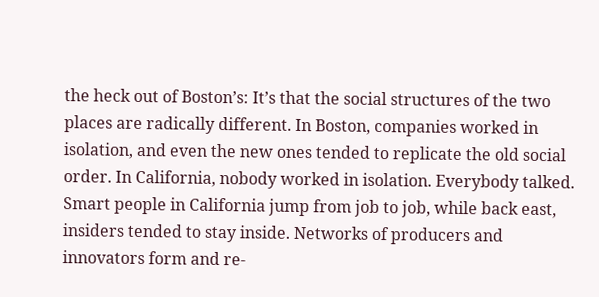the heck out of Boston’s: It’s that the social structures of the two places are radically different. In Boston, companies worked in isolation, and even the new ones tended to replicate the old social order. In California, nobody worked in isolation. Everybody talked. Smart people in California jump from job to job, while back east, insiders tended to stay inside. Networks of producers and innovators form and re-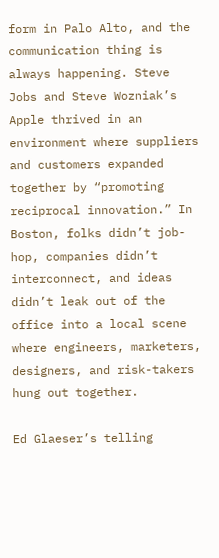form in Palo Alto, and the communication thing is always happening. Steve Jobs and Steve Wozniak’s Apple thrived in an environment where suppliers and customers expanded together by “promoting reciprocal innovation.” In Boston, folks didn’t job-hop, companies didn’t interconnect, and ideas didn’t leak out of the office into a local scene where engineers, marketers, designers, and risk-takers hung out together.

Ed Glaeser’s telling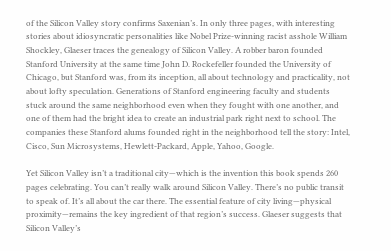of the Silicon Valley story confirms Saxenian’s. In only three pages, with interesting stories about idiosyncratic personalities like Nobel Prize-winning racist asshole William Shockley, Glaeser traces the genealogy of Silicon Valley. A robber baron founded Stanford University at the same time John D. Rockefeller founded the University of Chicago, but Stanford was, from its inception, all about technology and practicality, not about lofty speculation. Generations of Stanford engineering faculty and students stuck around the same neighborhood even when they fought with one another, and one of them had the bright idea to create an industrial park right next to school. The companies these Stanford alums founded right in the neighborhood tell the story: Intel, Cisco, Sun Microsystems, Hewlett-Packard, Apple, Yahoo, Google.

Yet Silicon Valley isn’t a traditional city—which is the invention this book spends 260 pages celebrating. You can’t really walk around Silicon Valley. There’s no public transit to speak of. It’s all about the car there. The essential feature of city living—physical proximity—remains the key ingredient of that region’s success. Glaeser suggests that Silicon Valley’s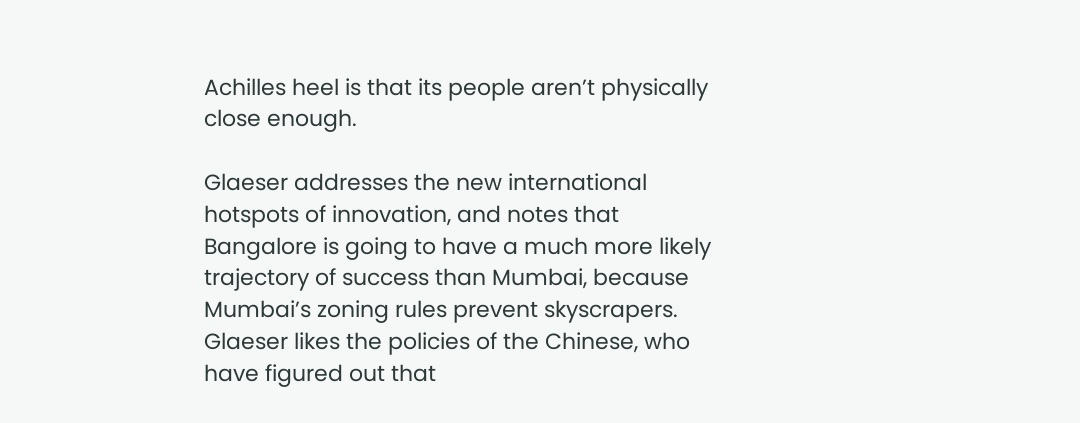Achilles heel is that its people aren’t physically close enough.

Glaeser addresses the new international hotspots of innovation, and notes that Bangalore is going to have a much more likely trajectory of success than Mumbai, because Mumbai’s zoning rules prevent skyscrapers. Glaeser likes the policies of the Chinese, who have figured out that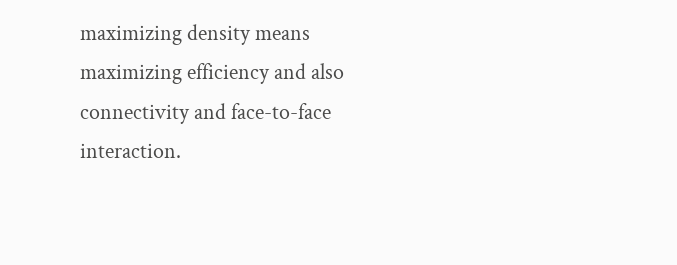maximizing density means maximizing efficiency and also connectivity and face-to-face interaction.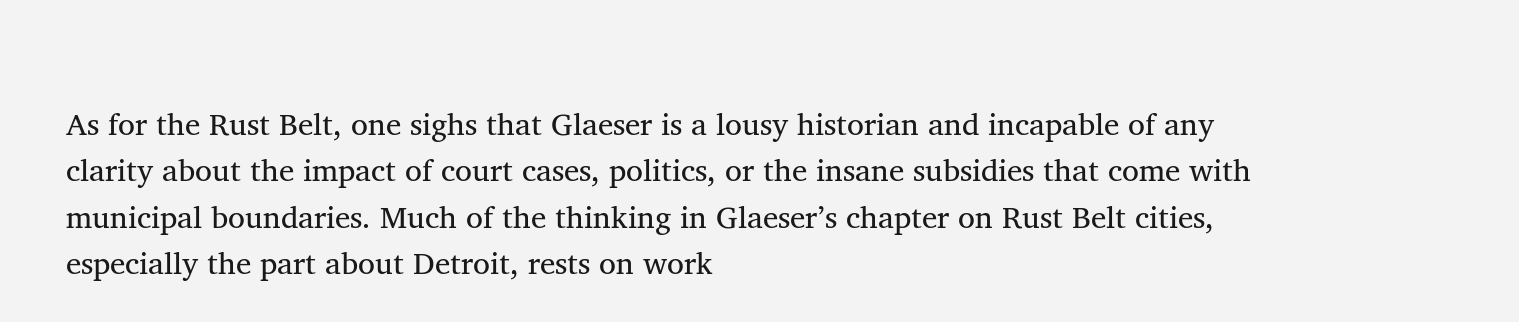As for the Rust Belt, one sighs that Glaeser is a lousy historian and incapable of any clarity about the impact of court cases, politics, or the insane subsidies that come with municipal boundaries. Much of the thinking in Glaeser’s chapter on Rust Belt cities, especially the part about Detroit, rests on work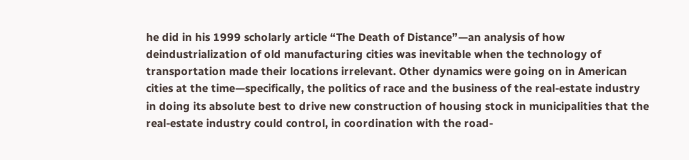he did in his 1999 scholarly article “The Death of Distance”—an analysis of how deindustrialization of old manufacturing cities was inevitable when the technology of transportation made their locations irrelevant. Other dynamics were going on in American cities at the time—specifically, the politics of race and the business of the real-estate industry in doing its absolute best to drive new construction of housing stock in municipalities that the real-estate industry could control, in coordination with the road-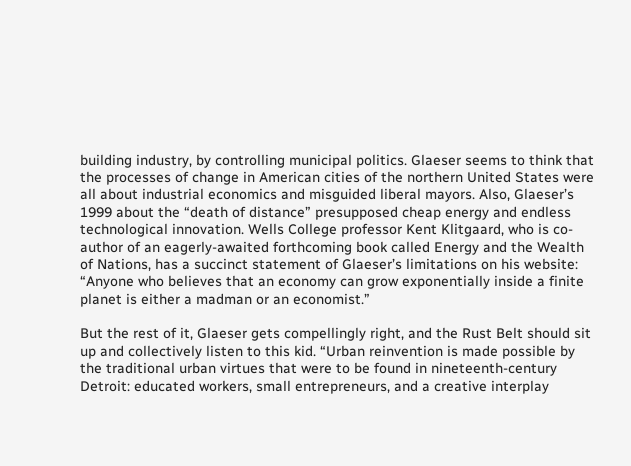building industry, by controlling municipal politics. Glaeser seems to think that the processes of change in American cities of the northern United States were all about industrial economics and misguided liberal mayors. Also, Glaeser’s 1999 about the “death of distance” presupposed cheap energy and endless technological innovation. Wells College professor Kent Klitgaard, who is co-author of an eagerly-awaited forthcoming book called Energy and the Wealth of Nations, has a succinct statement of Glaeser’s limitations on his website: “Anyone who believes that an economy can grow exponentially inside a finite planet is either a madman or an economist.”

But the rest of it, Glaeser gets compellingly right, and the Rust Belt should sit up and collectively listen to this kid. “Urban reinvention is made possible by the traditional urban virtues that were to be found in nineteenth-century Detroit: educated workers, small entrepreneurs, and a creative interplay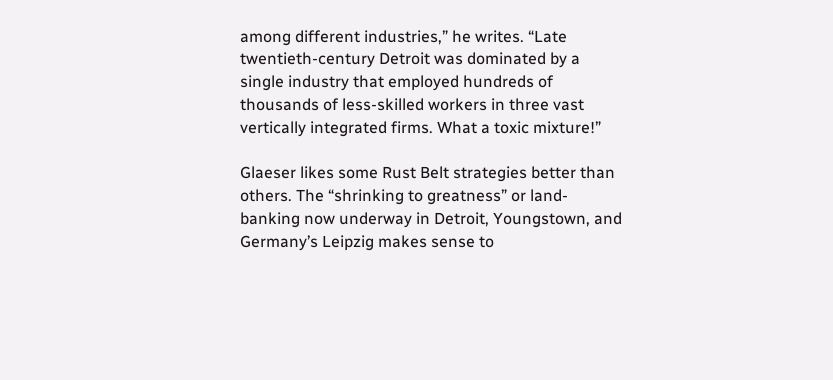among different industries,” he writes. “Late twentieth-century Detroit was dominated by a single industry that employed hundreds of thousands of less-skilled workers in three vast vertically integrated firms. What a toxic mixture!”

Glaeser likes some Rust Belt strategies better than others. The “shrinking to greatness” or land-banking now underway in Detroit, Youngstown, and Germany’s Leipzig makes sense to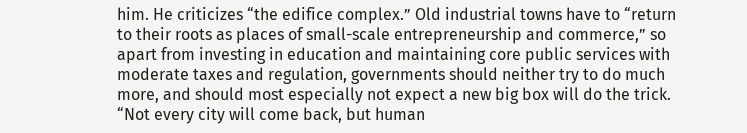him. He criticizes “the edifice complex.” Old industrial towns have to “return to their roots as places of small-scale entrepreneurship and commerce,” so apart from investing in education and maintaining core public services with moderate taxes and regulation, governments should neither try to do much more, and should most especially not expect a new big box will do the trick. “Not every city will come back, but human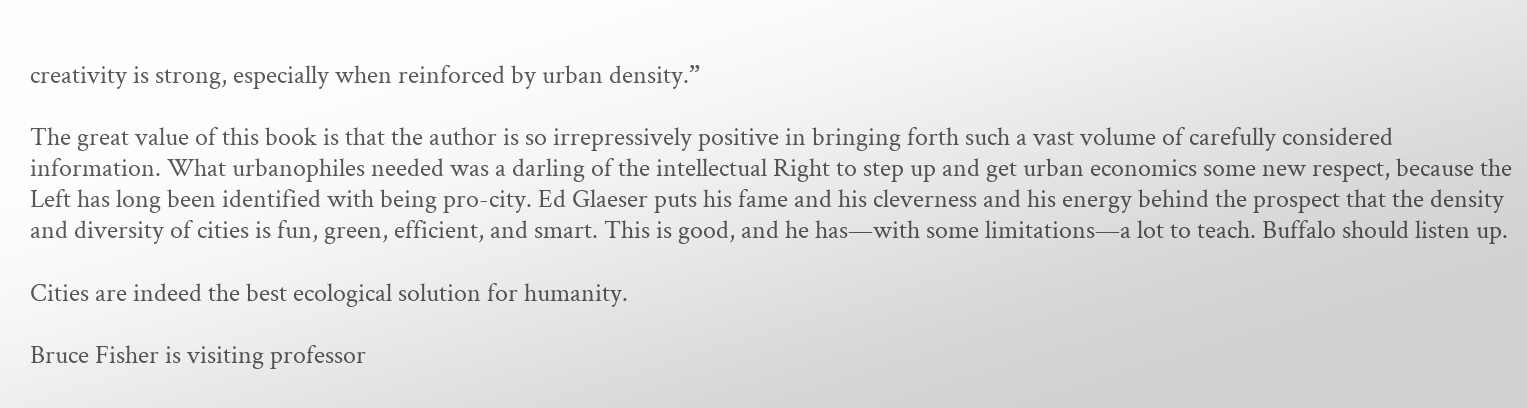creativity is strong, especially when reinforced by urban density.”

The great value of this book is that the author is so irrepressively positive in bringing forth such a vast volume of carefully considered information. What urbanophiles needed was a darling of the intellectual Right to step up and get urban economics some new respect, because the Left has long been identified with being pro-city. Ed Glaeser puts his fame and his cleverness and his energy behind the prospect that the density and diversity of cities is fun, green, efficient, and smart. This is good, and he has—with some limitations—a lot to teach. Buffalo should listen up.

Cities are indeed the best ecological solution for humanity.

Bruce Fisher is visiting professor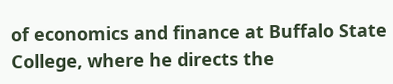of economics and finance at Buffalo State College, where he directs the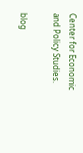Center for Economic and Policy Studies.

blog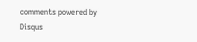comments powered by Disqus